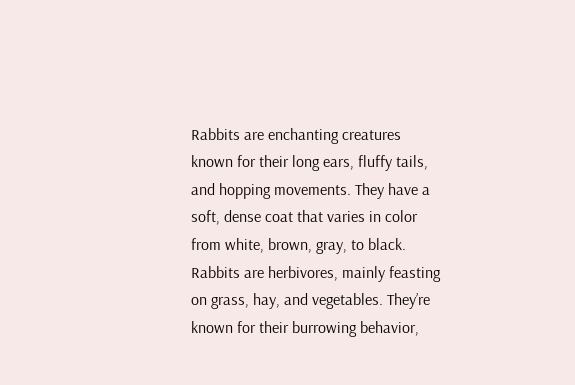Rabbits are enchanting creatures known for their long ears, fluffy tails, and hopping movements. They have a soft, dense coat that varies in color from white, brown, gray, to black. Rabbits are herbivores, mainly feasting on grass, hay, and vegetables. They’re known for their burrowing behavior,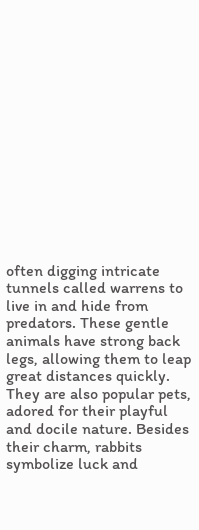often digging intricate tunnels called warrens to live in and hide from predators. These gentle animals have strong back legs, allowing them to leap great distances quickly. They are also popular pets, adored for their playful and docile nature. Besides their charm, rabbits symbolize luck and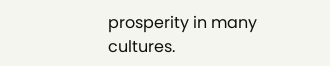prosperity in many cultures.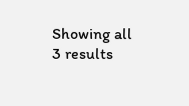Showing all 3 results